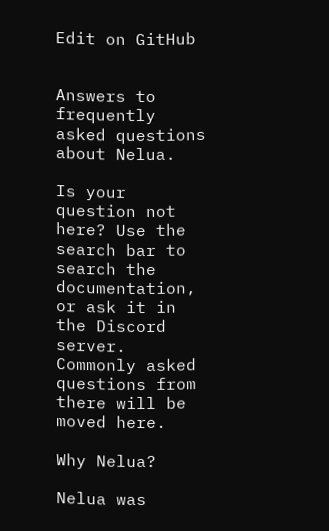Edit on GitHub


Answers to frequently asked questions about Nelua.

Is your question not here? Use the search bar to search the documentation, or ask it in the Discord server. Commonly asked questions from there will be moved here.

Why Nelua?

Nelua was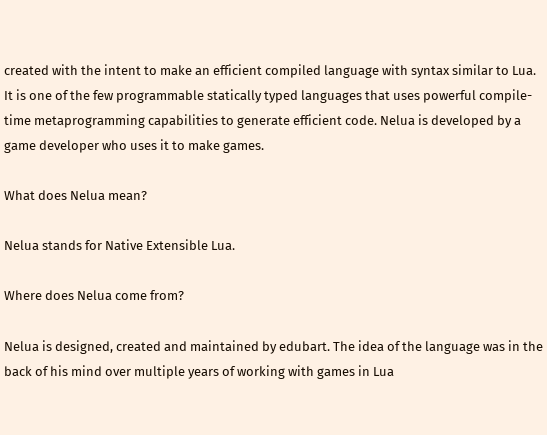created with the intent to make an efficient compiled language with syntax similar to Lua. It is one of the few programmable statically typed languages that uses powerful compile-time metaprogramming capabilities to generate efficient code. Nelua is developed by a game developer who uses it to make games.

What does Nelua mean?

Nelua stands for Native Extensible Lua.

Where does Nelua come from?

Nelua is designed, created and maintained by edubart. The idea of the language was in the back of his mind over multiple years of working with games in Lua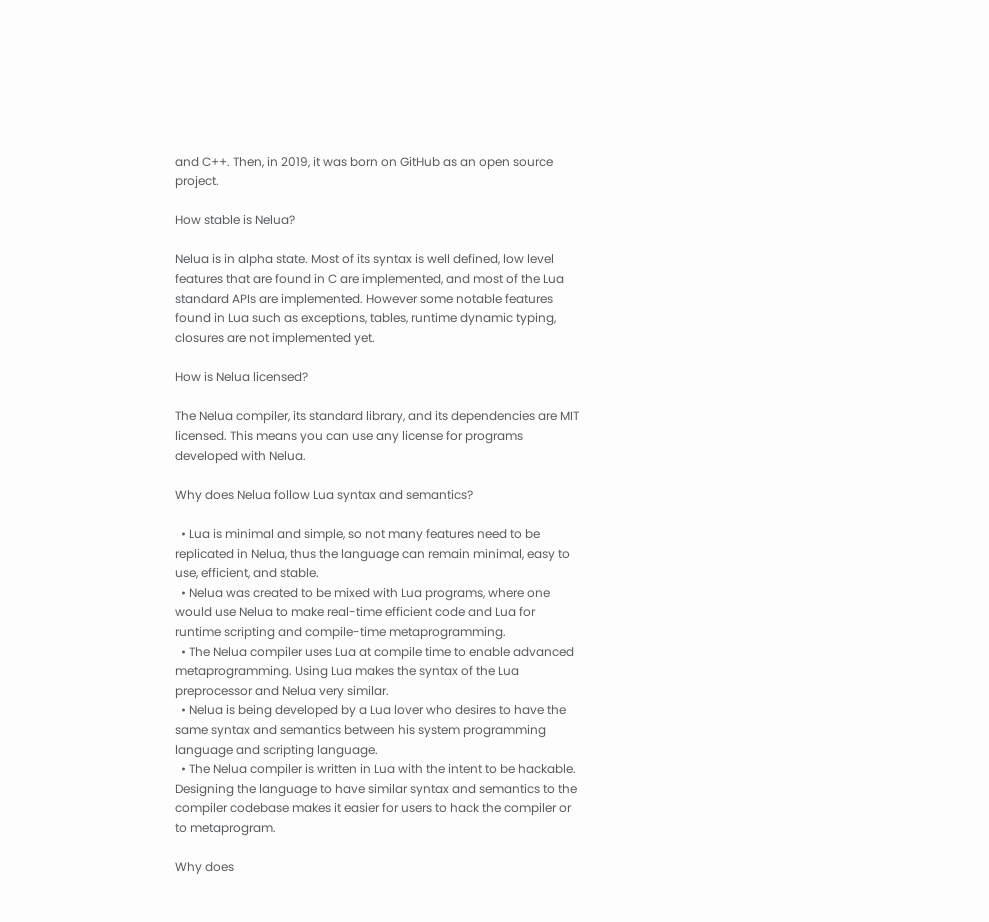and C++. Then, in 2019, it was born on GitHub as an open source project.

How stable is Nelua?

Nelua is in alpha state. Most of its syntax is well defined, low level features that are found in C are implemented, and most of the Lua standard APIs are implemented. However some notable features found in Lua such as exceptions, tables, runtime dynamic typing, closures are not implemented yet.

How is Nelua licensed?

The Nelua compiler, its standard library, and its dependencies are MIT licensed. This means you can use any license for programs developed with Nelua.

Why does Nelua follow Lua syntax and semantics?

  • Lua is minimal and simple, so not many features need to be replicated in Nelua, thus the language can remain minimal, easy to use, efficient, and stable.
  • Nelua was created to be mixed with Lua programs, where one would use Nelua to make real-time efficient code and Lua for runtime scripting and compile-time metaprogramming.
  • The Nelua compiler uses Lua at compile time to enable advanced metaprogramming. Using Lua makes the syntax of the Lua preprocessor and Nelua very similar.
  • Nelua is being developed by a Lua lover who desires to have the same syntax and semantics between his system programming language and scripting language.
  • The Nelua compiler is written in Lua with the intent to be hackable. Designing the language to have similar syntax and semantics to the compiler codebase makes it easier for users to hack the compiler or to metaprogram.

Why does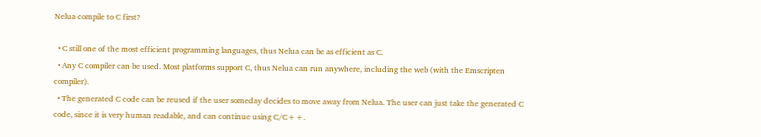Nelua compile to C first?

  • C still one of the most efficient programming languages, thus Nelua can be as efficient as C.
  • Any C compiler can be used. Most platforms support C, thus Nelua can run anywhere, including the web (with the Emscripten compiler).
  • The generated C code can be reused if the user someday decides to move away from Nelua. The user can just take the generated C code, since it is very human readable, and can continue using C/C++.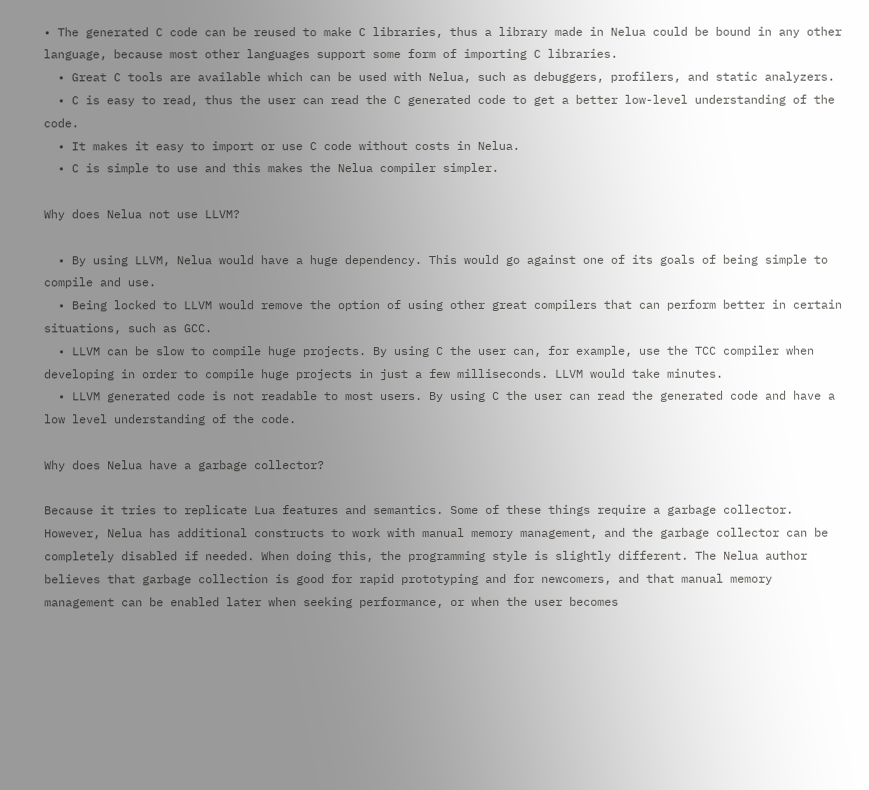• The generated C code can be reused to make C libraries, thus a library made in Nelua could be bound in any other language, because most other languages support some form of importing C libraries.
  • Great C tools are available which can be used with Nelua, such as debuggers, profilers, and static analyzers.
  • C is easy to read, thus the user can read the C generated code to get a better low-level understanding of the code.
  • It makes it easy to import or use C code without costs in Nelua.
  • C is simple to use and this makes the Nelua compiler simpler.

Why does Nelua not use LLVM?

  • By using LLVM, Nelua would have a huge dependency. This would go against one of its goals of being simple to compile and use.
  • Being locked to LLVM would remove the option of using other great compilers that can perform better in certain situations, such as GCC.
  • LLVM can be slow to compile huge projects. By using C the user can, for example, use the TCC compiler when developing in order to compile huge projects in just a few milliseconds. LLVM would take minutes.
  • LLVM generated code is not readable to most users. By using C the user can read the generated code and have a low level understanding of the code.

Why does Nelua have a garbage collector?

Because it tries to replicate Lua features and semantics. Some of these things require a garbage collector. However, Nelua has additional constructs to work with manual memory management, and the garbage collector can be completely disabled if needed. When doing this, the programming style is slightly different. The Nelua author believes that garbage collection is good for rapid prototyping and for newcomers, and that manual memory management can be enabled later when seeking performance, or when the user becomes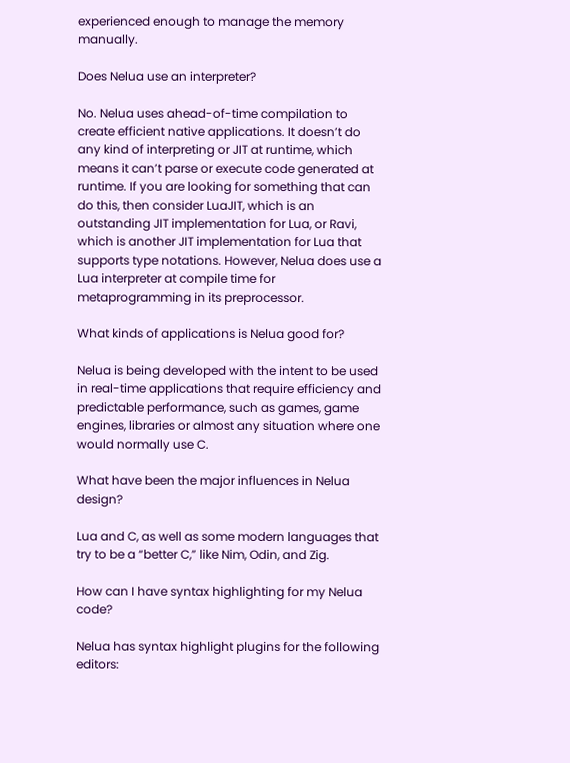experienced enough to manage the memory manually.

Does Nelua use an interpreter?

No. Nelua uses ahead-of-time compilation to create efficient native applications. It doesn’t do any kind of interpreting or JIT at runtime, which means it can’t parse or execute code generated at runtime. If you are looking for something that can do this, then consider LuaJIT, which is an outstanding JIT implementation for Lua, or Ravi, which is another JIT implementation for Lua that supports type notations. However, Nelua does use a Lua interpreter at compile time for metaprogramming in its preprocessor.

What kinds of applications is Nelua good for?

Nelua is being developed with the intent to be used in real-time applications that require efficiency and predictable performance, such as games, game engines, libraries or almost any situation where one would normally use C.

What have been the major influences in Nelua design?

Lua and C, as well as some modern languages that try to be a “better C,” like Nim, Odin, and Zig.

How can I have syntax highlighting for my Nelua code?

Nelua has syntax highlight plugins for the following editors: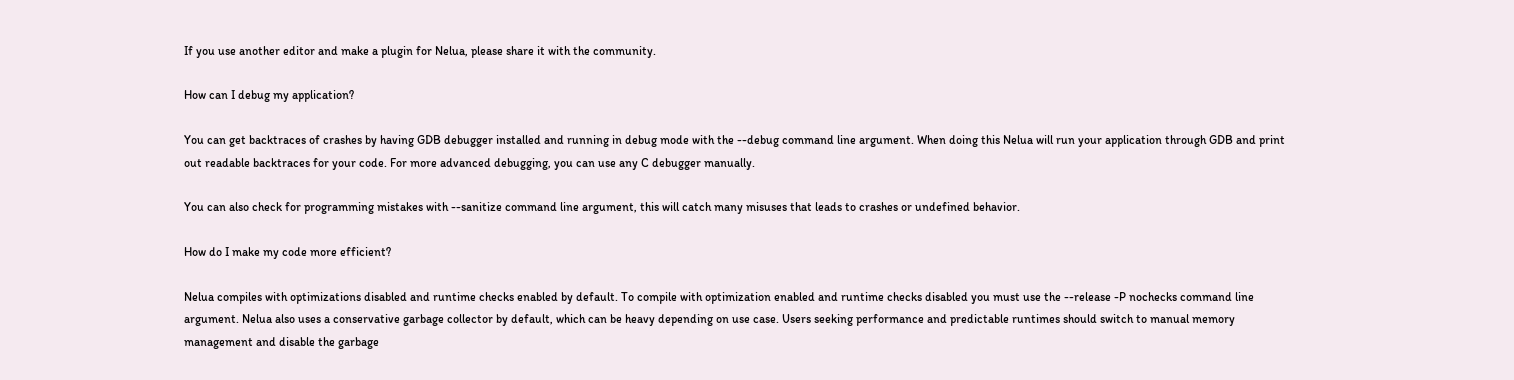If you use another editor and make a plugin for Nelua, please share it with the community.

How can I debug my application?

You can get backtraces of crashes by having GDB debugger installed and running in debug mode with the --debug command line argument. When doing this Nelua will run your application through GDB and print out readable backtraces for your code. For more advanced debugging, you can use any C debugger manually.

You can also check for programming mistakes with --sanitize command line argument, this will catch many misuses that leads to crashes or undefined behavior.

How do I make my code more efficient?

Nelua compiles with optimizations disabled and runtime checks enabled by default. To compile with optimization enabled and runtime checks disabled you must use the --release -P nochecks command line argument. Nelua also uses a conservative garbage collector by default, which can be heavy depending on use case. Users seeking performance and predictable runtimes should switch to manual memory management and disable the garbage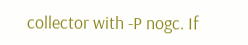collector with -P nogc. If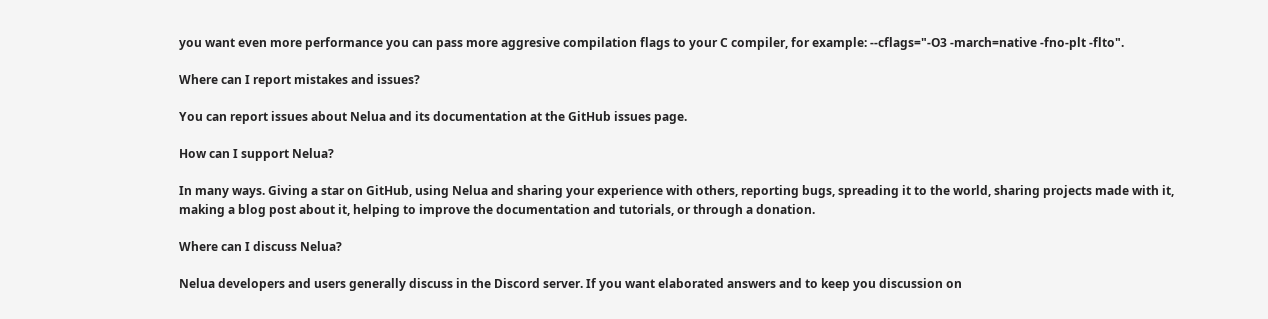you want even more performance you can pass more aggresive compilation flags to your C compiler, for example: --cflags="-O3 -march=native -fno-plt -flto".

Where can I report mistakes and issues?

You can report issues about Nelua and its documentation at the GitHub issues page.

How can I support Nelua?

In many ways. Giving a star on GitHub, using Nelua and sharing your experience with others, reporting bugs, spreading it to the world, sharing projects made with it, making a blog post about it, helping to improve the documentation and tutorials, or through a donation.

Where can I discuss Nelua?

Nelua developers and users generally discuss in the Discord server. If you want elaborated answers and to keep you discussion on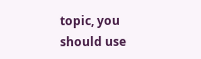topic, you should use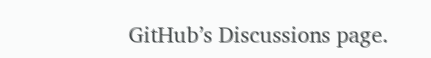GitHub’s Discussions page.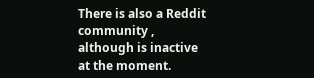There is also a Reddit community , although is inactive at the moment.